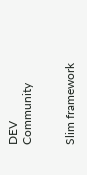DEV Community


Slim framework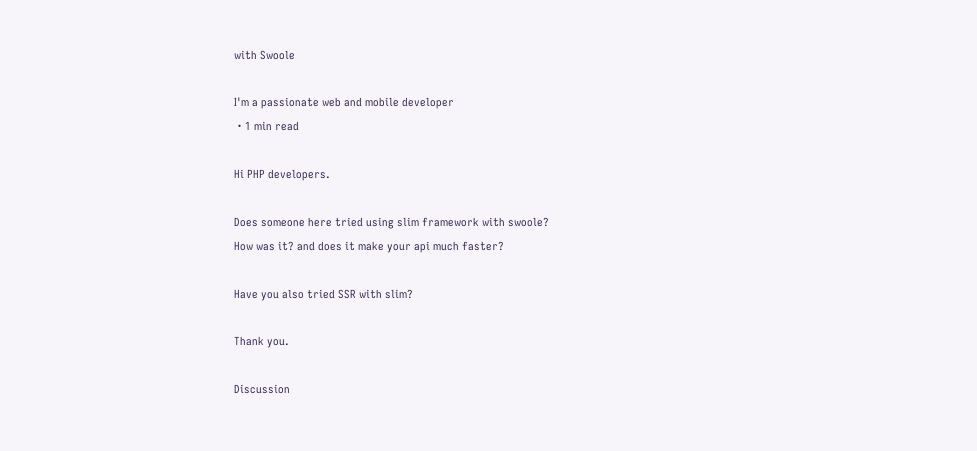with Swoole

I'm a passionate web and mobile developer
・1 min read

Hi PHP developers.

Does someone here tried using slim framework with swoole?
How was it? and does it make your api much faster?

Have you also tried SSR with slim?

Thank you.

Discussion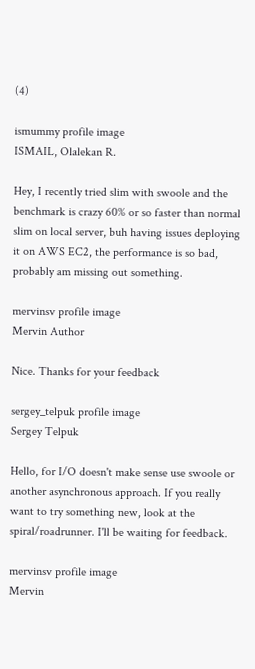(4)

ismummy profile image
ISMAIL, Olalekan R.

Hey, I recently tried slim with swoole and the benchmark is crazy 60% or so faster than normal slim on local server, buh having issues deploying it on AWS EC2, the performance is so bad, probably am missing out something.

mervinsv profile image
Mervin Author

Nice. Thanks for your feedback

sergey_telpuk profile image
Sergey Telpuk

Hello, for I/O doesn't make sense use swoole or another asynchronous approach. If you really want to try something new, look at the spiral/roadrunner. I'll be waiting for feedback.

mervinsv profile image
Mervin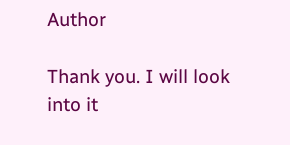Author

Thank you. I will look into it